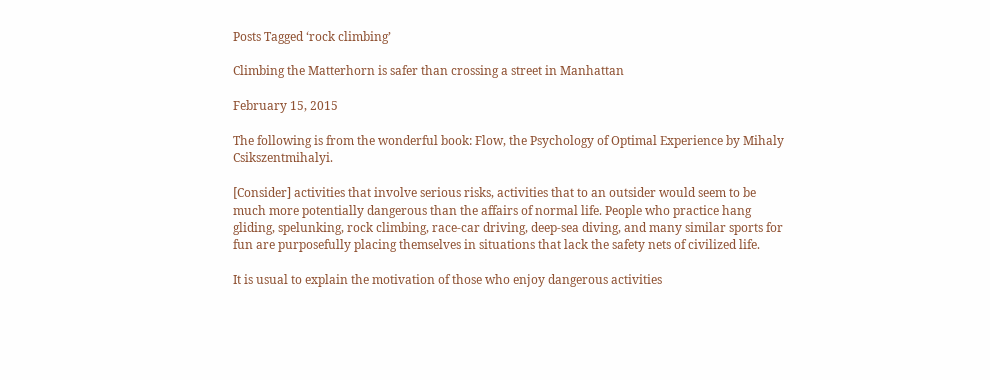Posts Tagged ‘rock climbing’

Climbing the Matterhorn is safer than crossing a street in Manhattan

February 15, 2015

The following is from the wonderful book: Flow, the Psychology of Optimal Experience by Mihaly Csikszentmihalyi.

[Consider] activities that involve serious risks, activities that to an outsider would seem to be much more potentially dangerous than the affairs of normal life. People who practice hang gliding, spelunking, rock climbing, race-car driving, deep-sea diving, and many similar sports for fun are purposefully placing themselves in situations that lack the safety nets of civilized life.

It is usual to explain the motivation of those who enjoy dangerous activities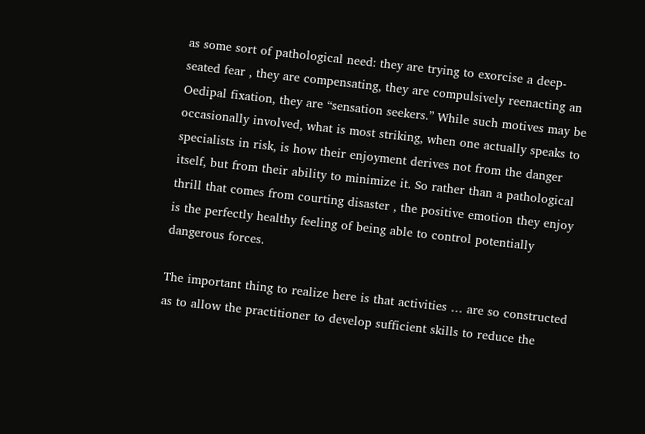as some sort of pathological need: they are trying to exorcise a deep-seated fear , they are compensating, they are compulsively reenacting an Oedipal fixation, they are “sensation seekers.” While such motives may be occasionally involved, what is most striking, when one actually speaks to specialists in risk, is how their enjoyment derives not from the danger itself, but from their ability to minimize it. So rather than a pathological thrill that comes from courting disaster , the positive emotion they enjoy is the perfectly healthy feeling of being able to control potentially dangerous forces.

The important thing to realize here is that activities … are so constructed as to allow the practitioner to develop sufficient skills to reduce the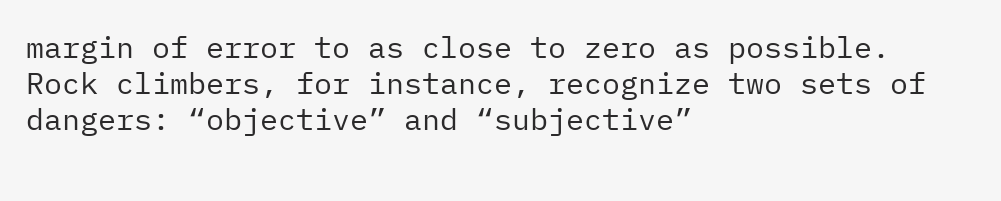margin of error to as close to zero as possible. Rock climbers, for instance, recognize two sets of dangers: “objective” and “subjective”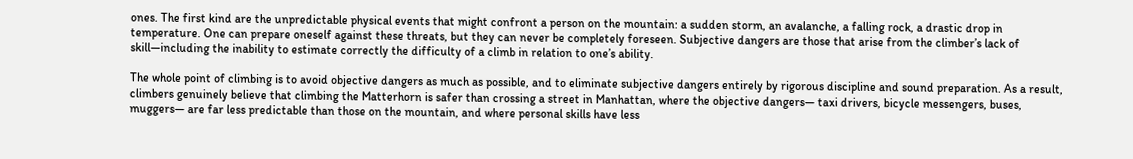ones. The first kind are the unpredictable physical events that might confront a person on the mountain: a sudden storm, an avalanche, a falling rock, a drastic drop in temperature. One can prepare oneself against these threats, but they can never be completely foreseen. Subjective dangers are those that arise from the climber’s lack of skill—including the inability to estimate correctly the difficulty of a climb in relation to one’s ability.

The whole point of climbing is to avoid objective dangers as much as possible, and to eliminate subjective dangers entirely by rigorous discipline and sound preparation. As a result, climbers genuinely believe that climbing the Matterhorn is safer than crossing a street in Manhattan, where the objective dangers— taxi drivers, bicycle messengers, buses, muggers— are far less predictable than those on the mountain, and where personal skills have less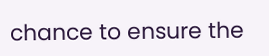chance to ensure the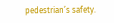pedestrian’s safety.